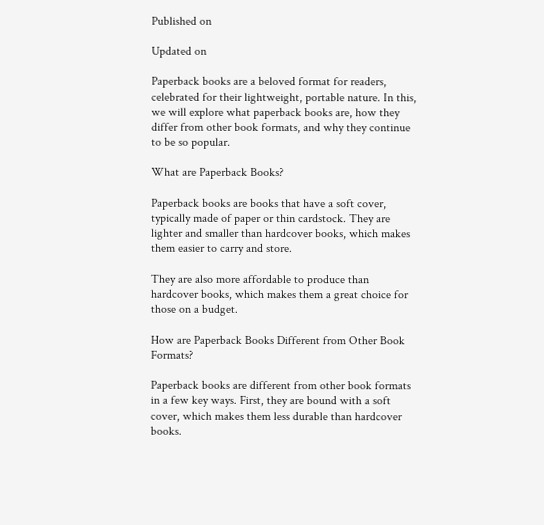Published on

Updated on

Paperback books are a beloved format for readers, celebrated for their lightweight, portable nature. In this, we will explore what paperback books are, how they differ from other book formats, and why they continue to be so popular.

What are Paperback Books?

Paperback books are books that have a soft cover, typically made of paper or thin cardstock. They are lighter and smaller than hardcover books, which makes them easier to carry and store.

They are also more affordable to produce than hardcover books, which makes them a great choice for those on a budget.

How are Paperback Books Different from Other Book Formats?

Paperback books are different from other book formats in a few key ways. First, they are bound with a soft cover, which makes them less durable than hardcover books.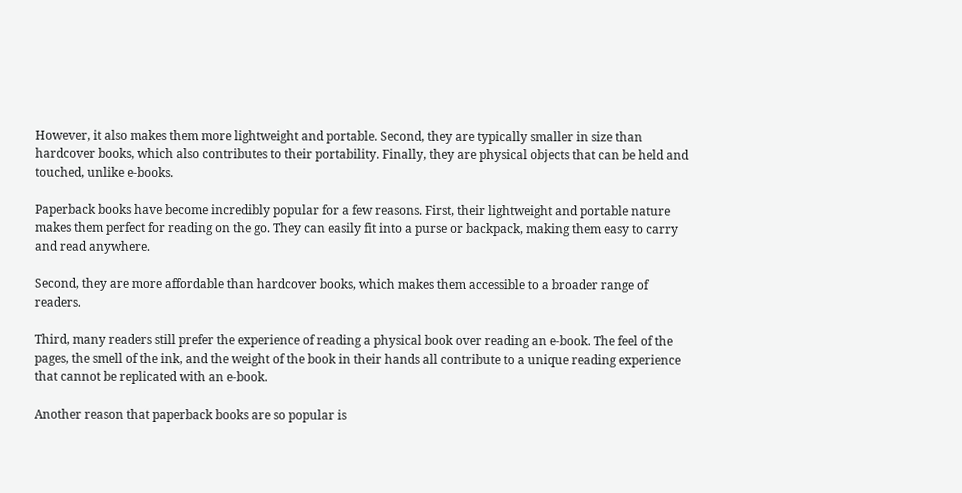However, it also makes them more lightweight and portable. Second, they are typically smaller in size than hardcover books, which also contributes to their portability. Finally, they are physical objects that can be held and touched, unlike e-books.

Paperback books have become incredibly popular for a few reasons. First, their lightweight and portable nature makes them perfect for reading on the go. They can easily fit into a purse or backpack, making them easy to carry and read anywhere.

Second, they are more affordable than hardcover books, which makes them accessible to a broader range of readers.

Third, many readers still prefer the experience of reading a physical book over reading an e-book. The feel of the pages, the smell of the ink, and the weight of the book in their hands all contribute to a unique reading experience that cannot be replicated with an e-book.

Another reason that paperback books are so popular is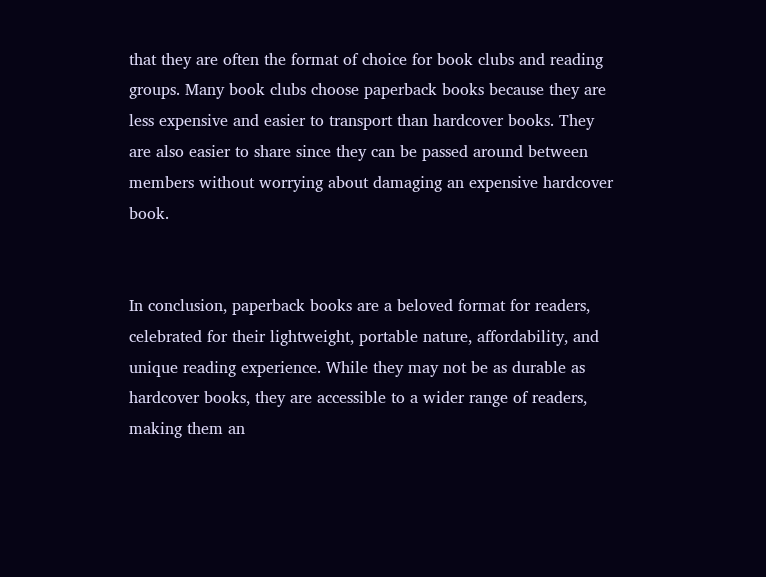that they are often the format of choice for book clubs and reading groups. Many book clubs choose paperback books because they are less expensive and easier to transport than hardcover books. They are also easier to share since they can be passed around between members without worrying about damaging an expensive hardcover book.


In conclusion, paperback books are a beloved format for readers, celebrated for their lightweight, portable nature, affordability, and unique reading experience. While they may not be as durable as hardcover books, they are accessible to a wider range of readers, making them an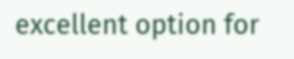excellent option for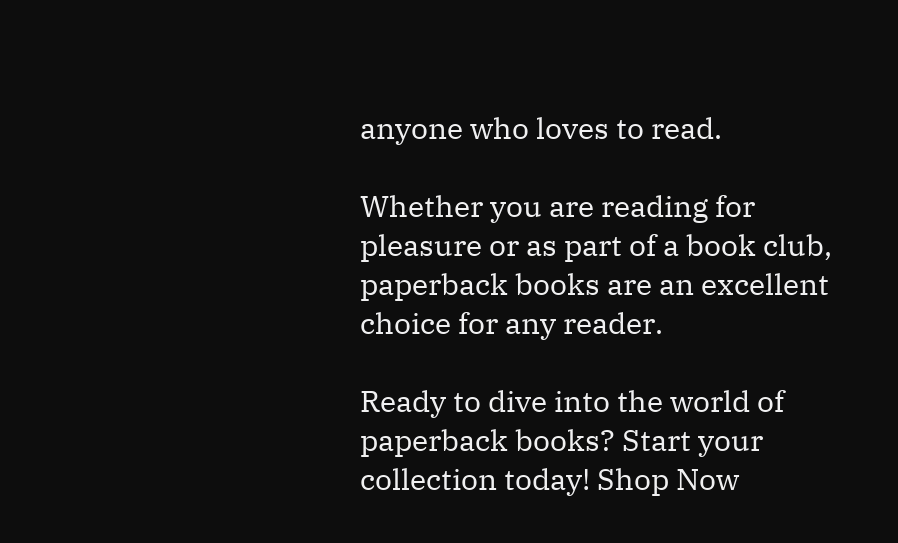anyone who loves to read.

Whether you are reading for pleasure or as part of a book club, paperback books are an excellent choice for any reader.

Ready to dive into the world of paperback books? Start your collection today! Shop Now